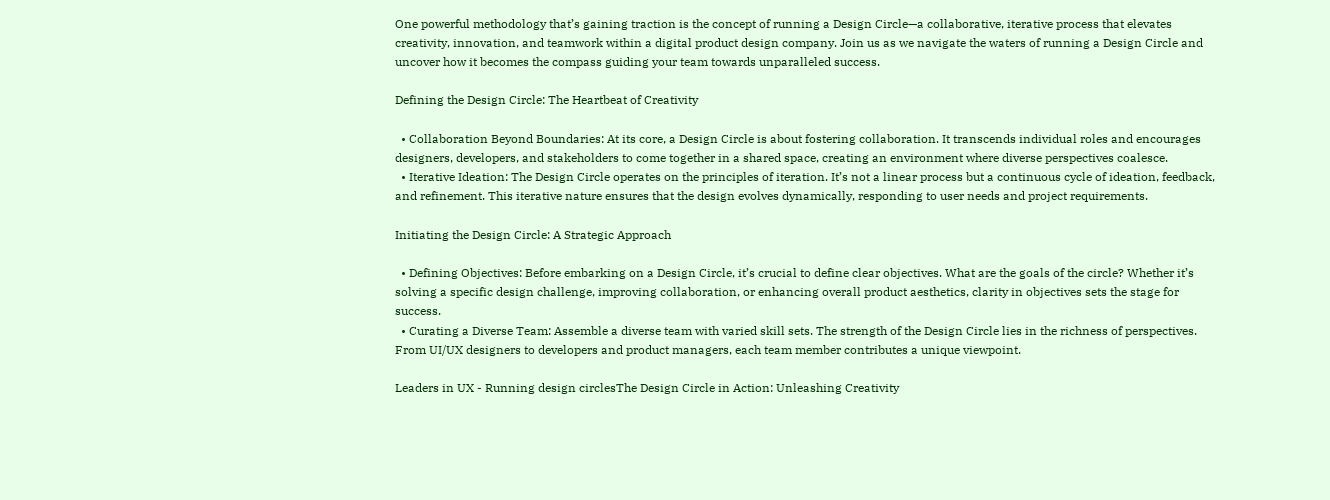One powerful methodology that’s gaining traction is the concept of running a Design Circle—a collaborative, iterative process that elevates creativity, innovation, and teamwork within a digital product design company. Join us as we navigate the waters of running a Design Circle and uncover how it becomes the compass guiding your team towards unparalleled success.

Defining the Design Circle: The Heartbeat of Creativity

  • Collaboration Beyond Boundaries: At its core, a Design Circle is about fostering collaboration. It transcends individual roles and encourages designers, developers, and stakeholders to come together in a shared space, creating an environment where diverse perspectives coalesce.
  • Iterative Ideation: The Design Circle operates on the principles of iteration. It’s not a linear process but a continuous cycle of ideation, feedback, and refinement. This iterative nature ensures that the design evolves dynamically, responding to user needs and project requirements.

Initiating the Design Circle: A Strategic Approach

  • Defining Objectives: Before embarking on a Design Circle, it’s crucial to define clear objectives. What are the goals of the circle? Whether it’s solving a specific design challenge, improving collaboration, or enhancing overall product aesthetics, clarity in objectives sets the stage for success.
  • Curating a Diverse Team: Assemble a diverse team with varied skill sets. The strength of the Design Circle lies in the richness of perspectives. From UI/UX designers to developers and product managers, each team member contributes a unique viewpoint.

Leaders in UX - Running design circlesThe Design Circle in Action: Unleashing Creativity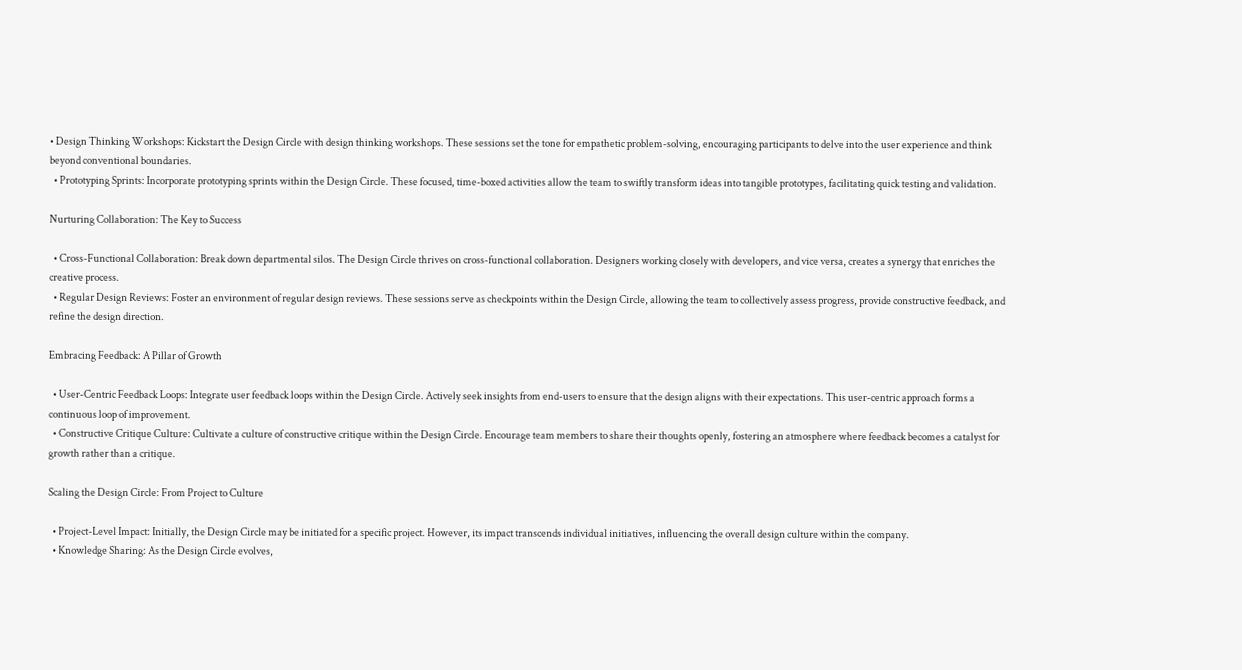• Design Thinking Workshops: Kickstart the Design Circle with design thinking workshops. These sessions set the tone for empathetic problem-solving, encouraging participants to delve into the user experience and think beyond conventional boundaries.
  • Prototyping Sprints: Incorporate prototyping sprints within the Design Circle. These focused, time-boxed activities allow the team to swiftly transform ideas into tangible prototypes, facilitating quick testing and validation.

Nurturing Collaboration: The Key to Success

  • Cross-Functional Collaboration: Break down departmental silos. The Design Circle thrives on cross-functional collaboration. Designers working closely with developers, and vice versa, creates a synergy that enriches the creative process.
  • Regular Design Reviews: Foster an environment of regular design reviews. These sessions serve as checkpoints within the Design Circle, allowing the team to collectively assess progress, provide constructive feedback, and refine the design direction.

Embracing Feedback: A Pillar of Growth

  • User-Centric Feedback Loops: Integrate user feedback loops within the Design Circle. Actively seek insights from end-users to ensure that the design aligns with their expectations. This user-centric approach forms a continuous loop of improvement.
  • Constructive Critique Culture: Cultivate a culture of constructive critique within the Design Circle. Encourage team members to share their thoughts openly, fostering an atmosphere where feedback becomes a catalyst for growth rather than a critique.

Scaling the Design Circle: From Project to Culture

  • Project-Level Impact: Initially, the Design Circle may be initiated for a specific project. However, its impact transcends individual initiatives, influencing the overall design culture within the company.
  • Knowledge Sharing: As the Design Circle evolves,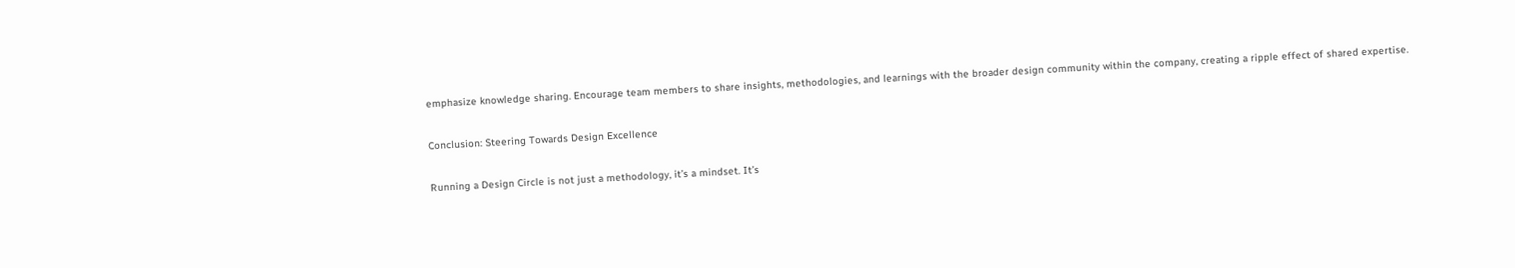emphasize knowledge sharing. Encourage team members to share insights, methodologies, and learnings with the broader design community within the company, creating a ripple effect of shared expertise.

Conclusion: Steering Towards Design Excellence

Running a Design Circle is not just a methodology, it’s a mindset. It’s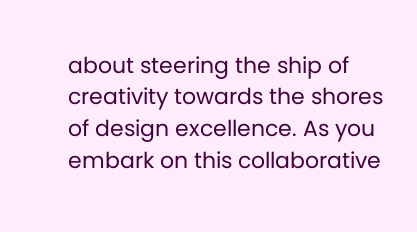about steering the ship of creativity towards the shores of design excellence. As you embark on this collaborative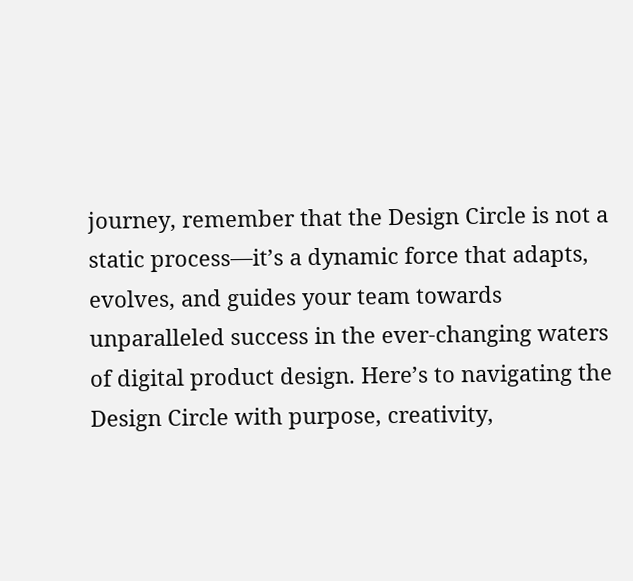journey, remember that the Design Circle is not a static process—it’s a dynamic force that adapts, evolves, and guides your team towards unparalleled success in the ever-changing waters of digital product design. Here’s to navigating the Design Circle with purpose, creativity,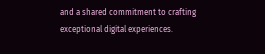and a shared commitment to crafting exceptional digital experiences.